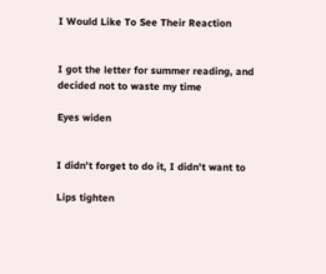I Would Like To See Their Reaction


I got the letter for summer reading, and decided not to waste my time

Eyes widen


I didn't forget to do it, I didn't want to

Lips tighten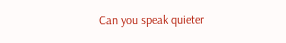Can you speak quieter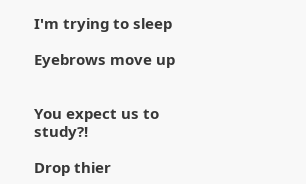I'm trying to sleep

Eyebrows move up


You expect us to study?!

Drop thier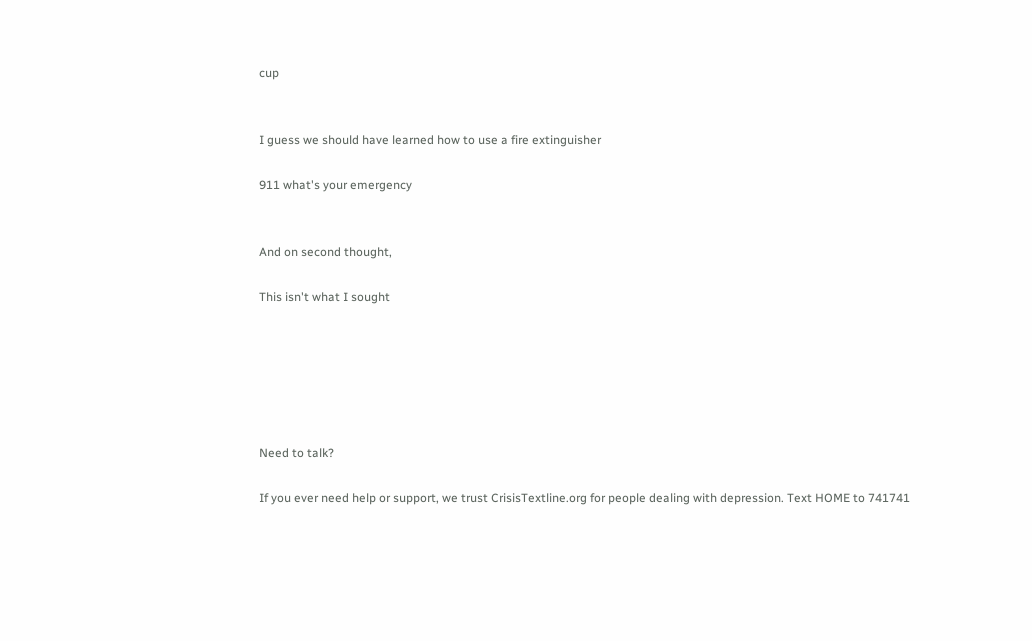cup


I guess we should have learned how to use a fire extinguisher

911 what's your emergency


And on second thought,

This isn't what I sought






Need to talk?

If you ever need help or support, we trust CrisisTextline.org for people dealing with depression. Text HOME to 741741